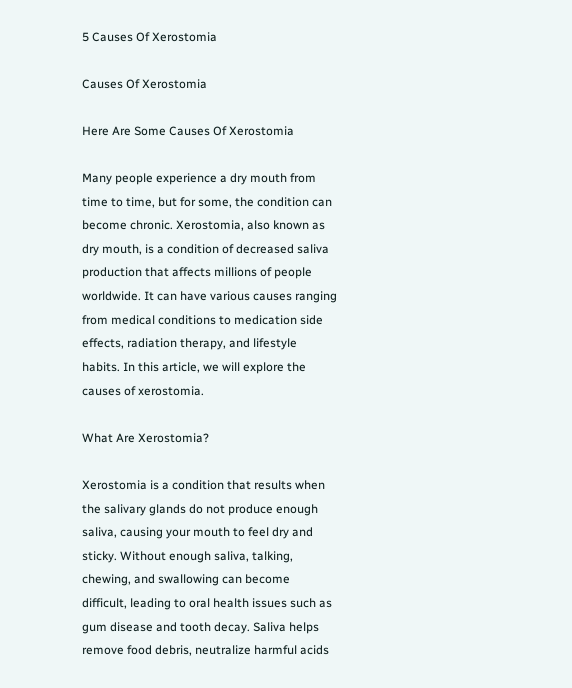5 Causes Of Xerostomia

Causes Of Xerostomia

Here Are Some Causes Of Xerostomia

Many people experience a dry mouth from time to time, but for some, the condition can become chronic. Xerostomia, also known as dry mouth, is a condition of decreased saliva production that affects millions of people worldwide. It can have various causes ranging from medical conditions to medication side effects, radiation therapy, and lifestyle habits. In this article, we will explore the causes of xerostomia.

What Are Xerostomia?

Xerostomia is a condition that results when the salivary glands do not produce enough saliva, causing your mouth to feel dry and sticky. Without enough saliva, talking, chewing, and swallowing can become difficult, leading to oral health issues such as gum disease and tooth decay. Saliva helps remove food debris, neutralize harmful acids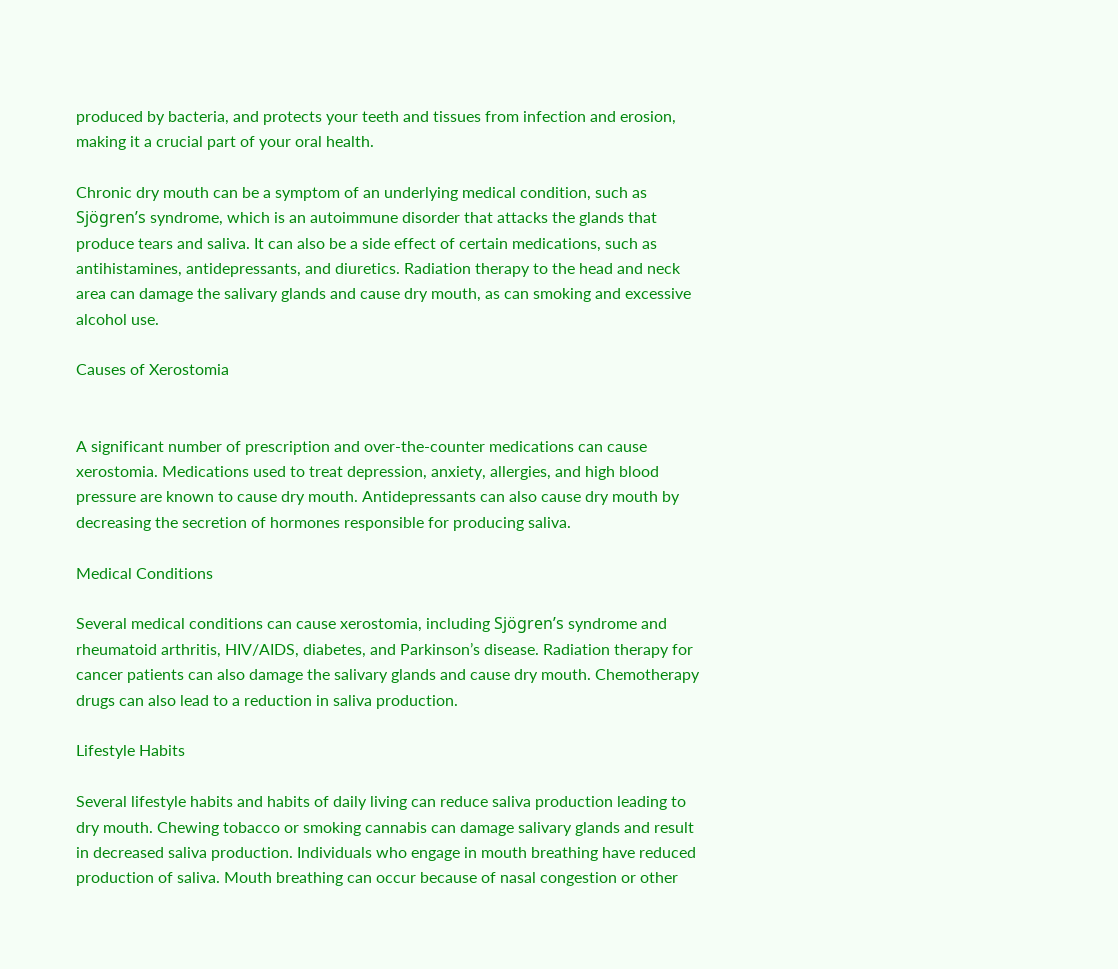produced by bacteria, and protects your teeth and tissues from infection and erosion, making it a crucial part of your oral health.

Chronic dry mouth can be a symptom of an underlying medical condition, such as Sjögren’s syndrome, which is an autoimmune disorder that attacks the glands that produce tears and saliva. It can also be a side effect of certain medications, such as antihistamines, antidepressants, and diuretics. Radiation therapy to the head and neck area can damage the salivary glands and cause dry mouth, as can smoking and excessive alcohol use.

Causes of Xerostomia


A significant number of prescription and over-the-counter medications can cause xerostomia. Medications used to treat depression, anxiety, allergies, and high blood pressure are known to cause dry mouth. Antidepressants can also cause dry mouth by decreasing the secretion of hormones responsible for producing saliva.

Medical Conditions

Several medical conditions can cause xerostomia, including Sjögren’s syndrome and rheumatoid arthritis, HIV/AIDS, diabetes, and Parkinson’s disease. Radiation therapy for cancer patients can also damage the salivary glands and cause dry mouth. Chemotherapy drugs can also lead to a reduction in saliva production.

Lifestyle Habits

Several lifestyle habits and habits of daily living can reduce saliva production leading to dry mouth. Chewing tobacco or smoking cannabis can damage salivary glands and result in decreased saliva production. Individuals who engage in mouth breathing have reduced production of saliva. Mouth breathing can occur because of nasal congestion or other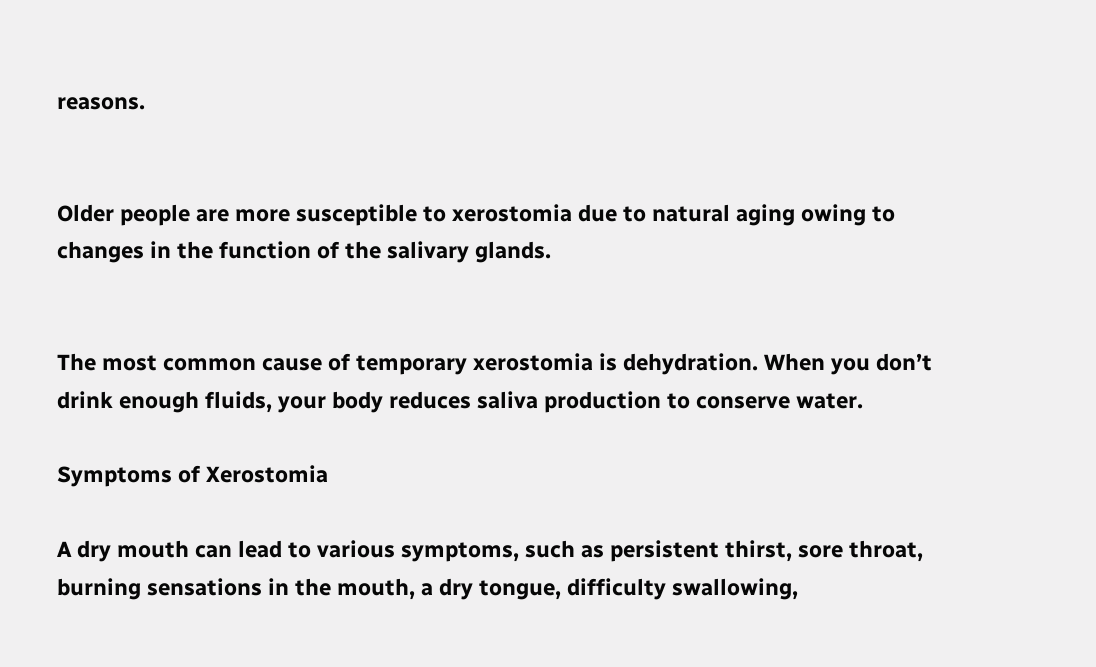reasons.


Older people are more susceptible to xerostomia due to natural aging owing to changes in the function of the salivary glands.


The most common cause of temporary xerostomia is dehydration. When you don’t drink enough fluids, your body reduces saliva production to conserve water.

Symptoms of Xerostomia

A dry mouth can lead to various symptoms, such as persistent thirst, sore throat, burning sensations in the mouth, a dry tongue, difficulty swallowing,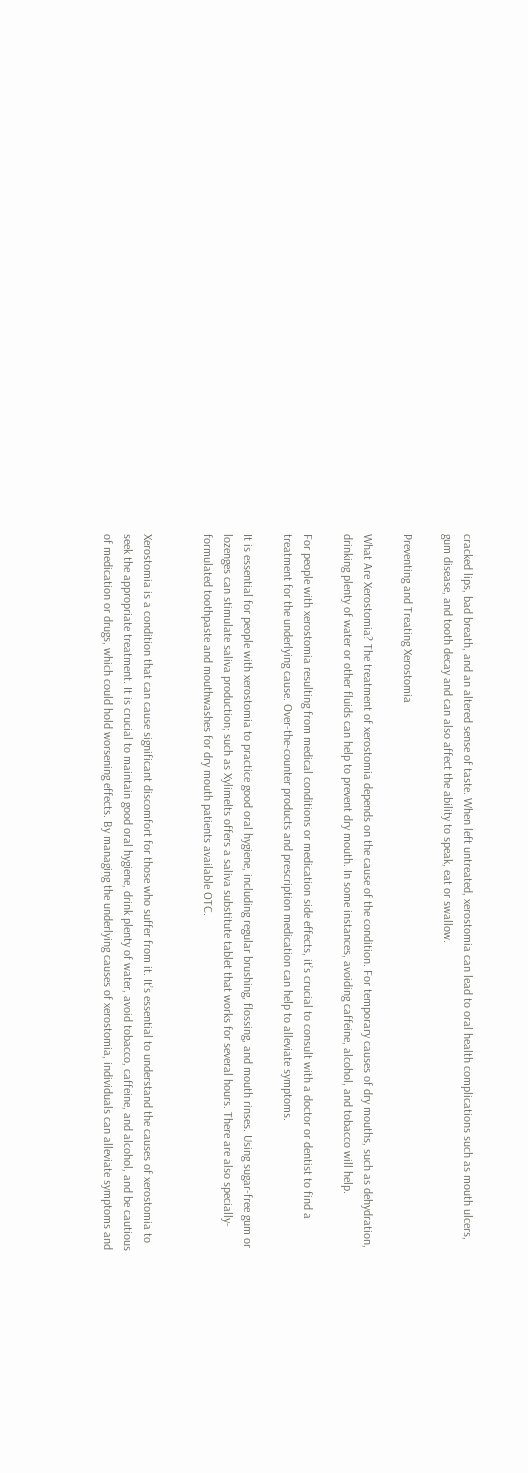cracked lips, bad breath, and an altered sense of taste. When left untreated, xerostomia can lead to oral health complications such as mouth ulcers, gum disease, and tooth decay and can also affect the ability to speak, eat or swallow.

Preventing and Treating Xerostomia

What Are Xerostomia? The treatment of xerostomia depends on the cause of the condition. For temporary causes of dry mouths, such as dehydration, drinking plenty of water or other fluids can help to prevent dry mouth. In some instances, avoiding caffeine, alcohol, and tobacco will help.

For people with xerostomia resulting from medical conditions or medication side effects, it’s crucial to consult with a doctor or dentist to find a treatment for the underlying cause. Over-the-counter products and prescription medication can help to alleviate symptoms.

It is essential for people with xerostomia to practice good oral hygiene, including regular brushing, flossing, and mouth rinses. Using sugar-free gum or lozenges can stimulate saliva production; such as Xylimelts offers a saliva substitute tablet that works for several hours. There are also specially-formulated toothpaste and mouthwashes for dry mouth patients available OTC.


Xerostomia is a condition that can cause significant discomfort for those who suffer from it. It’s essential to understand the causes of xerostomia to seek the appropriate treatment. It is crucial to maintain good oral hygiene, drink plenty of water, avoid tobacco, caffeine, and alcohol, and be cautious of medication or drugs, which could hold worsening effects. By managing the underlying causes of xerostomia, individuals can alleviate symptoms and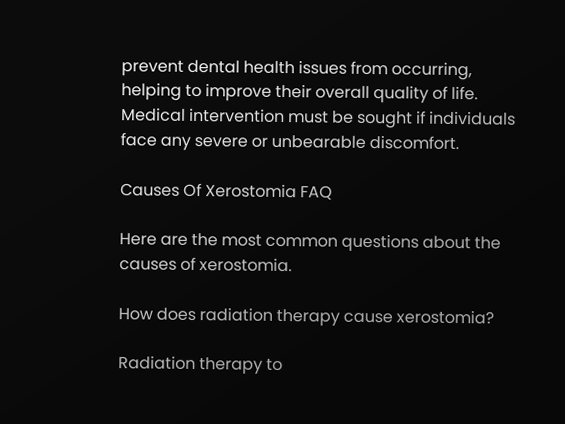prevent dental health issues from occurring, helping to improve their overall quality of life. Medical intervention must be sought if individuals face any severe or unbearable discomfort.

Causes Of Xerostomia FAQ

Here are the most common questions about the causes of xerostomia.

How does radiation therapy cause xerostomia?

Radiation therapy to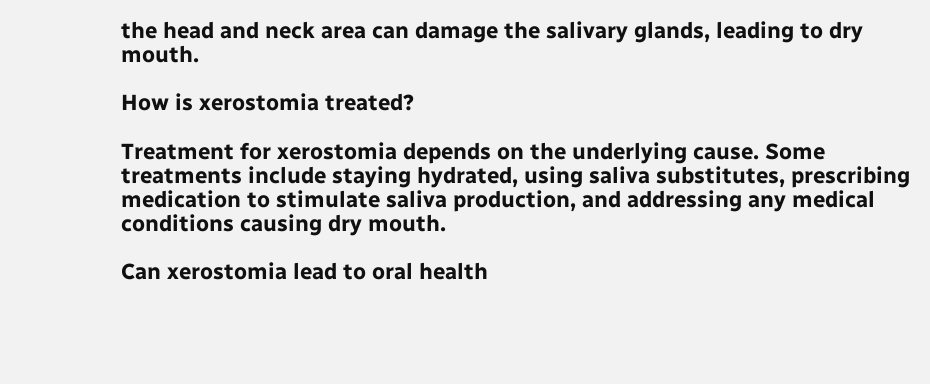the head and neck area can damage the salivary glands, leading to dry mouth.

How is xerostomia treated?

Treatment for xerostomia depends on the underlying cause. Some treatments include staying hydrated, using saliva substitutes, prescribing medication to stimulate saliva production, and addressing any medical conditions causing dry mouth.

Can xerostomia lead to oral health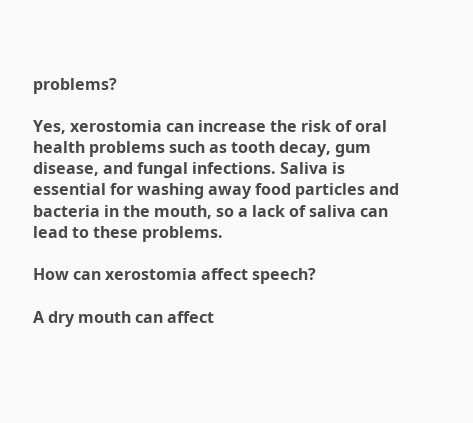problems?

Yes, xerostomia can increase the risk of oral health problems such as tooth decay, gum disease, and fungal infections. Saliva is essential for washing away food particles and bacteria in the mouth, so a lack of saliva can lead to these problems.

How can xerostomia affect speech?

A dry mouth can affect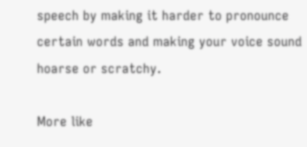speech by making it harder to pronounce certain words and making your voice sound hoarse or scratchy.

More like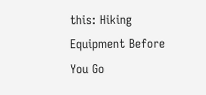this: Hiking Equipment Before You Go